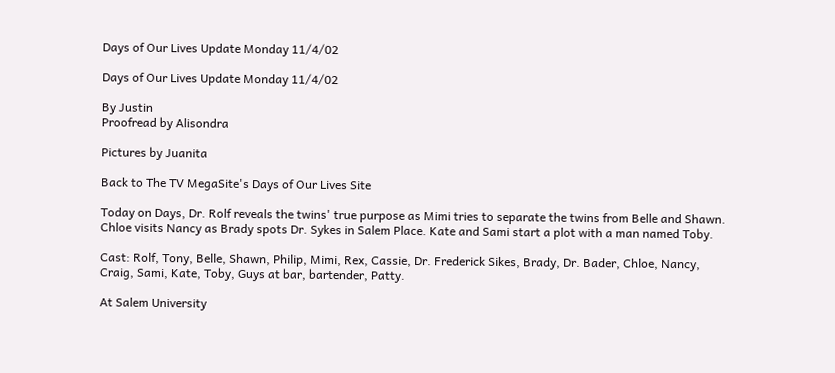Days of Our Lives Update Monday 11/4/02

Days of Our Lives Update Monday 11/4/02

By Justin
Proofread by Alisondra

Pictures by Juanita

Back to The TV MegaSite's Days of Our Lives Site

Today on Days, Dr. Rolf reveals the twins' true purpose as Mimi tries to separate the twins from Belle and Shawn. Chloe visits Nancy as Brady spots Dr. Sykes in Salem Place. Kate and Sami start a plot with a man named Toby.

Cast: Rolf, Tony, Belle, Shawn, Philip, Mimi, Rex, Cassie, Dr. Frederick Sikes, Brady, Dr. Bader, Chloe, Nancy, Craig, Sami, Kate, Toby, Guys at bar, bartender, Patty.

At Salem University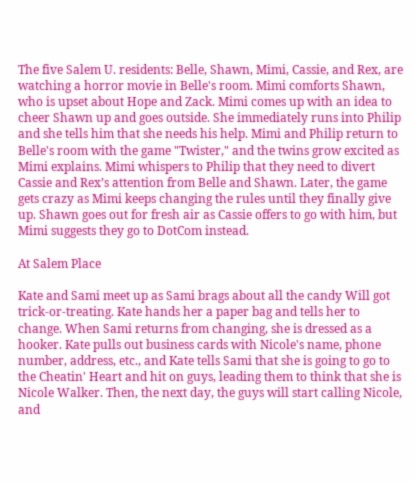The five Salem U. residents: Belle, Shawn, Mimi, Cassie, and Rex, are watching a horror movie in Belle's room. Mimi comforts Shawn, who is upset about Hope and Zack. Mimi comes up with an idea to cheer Shawn up and goes outside. She immediately runs into Philip and she tells him that she needs his help. Mimi and Philip return to Belle's room with the game "Twister," and the twins grow excited as Mimi explains. Mimi whispers to Philip that they need to divert Cassie and Rex’s attention from Belle and Shawn. Later, the game gets crazy as Mimi keeps changing the rules until they finally give up. Shawn goes out for fresh air as Cassie offers to go with him, but Mimi suggests they go to DotCom instead.

At Salem Place

Kate and Sami meet up as Sami brags about all the candy Will got trick-or-treating. Kate hands her a paper bag and tells her to change. When Sami returns from changing, she is dressed as a hooker. Kate pulls out business cards with Nicole's name, phone number, address, etc., and Kate tells Sami that she is going to go to the Cheatin' Heart and hit on guys, leading them to think that she is Nicole Walker. Then, the next day, the guys will start calling Nicole, and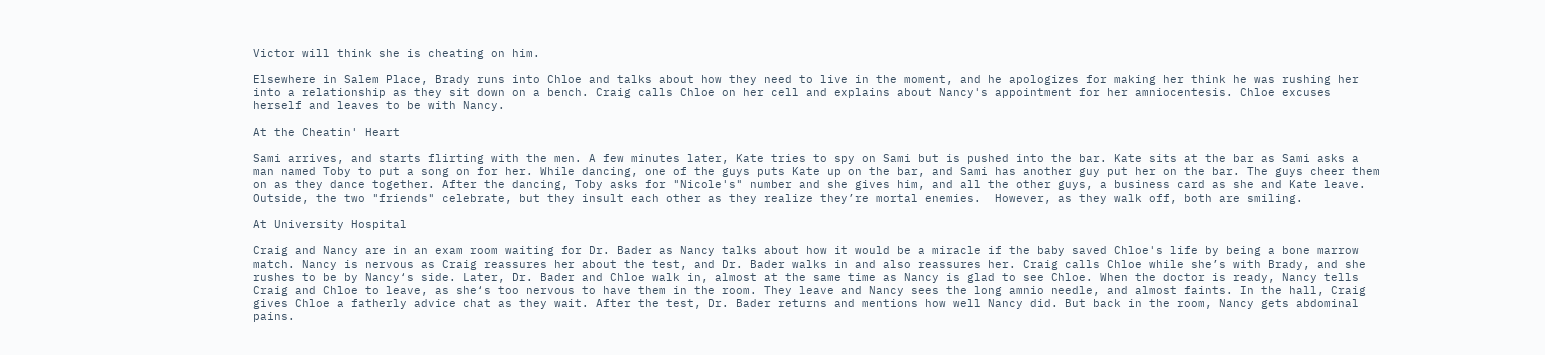Victor will think she is cheating on him.

Elsewhere in Salem Place, Brady runs into Chloe and talks about how they need to live in the moment, and he apologizes for making her think he was rushing her into a relationship as they sit down on a bench. Craig calls Chloe on her cell and explains about Nancy's appointment for her amniocentesis. Chloe excuses herself and leaves to be with Nancy.

At the Cheatin' Heart

Sami arrives, and starts flirting with the men. A few minutes later, Kate tries to spy on Sami but is pushed into the bar. Kate sits at the bar as Sami asks a man named Toby to put a song on for her. While dancing, one of the guys puts Kate up on the bar, and Sami has another guy put her on the bar. The guys cheer them on as they dance together. After the dancing, Toby asks for "Nicole's" number and she gives him, and all the other guys, a business card as she and Kate leave. Outside, the two "friends" celebrate, but they insult each other as they realize they’re mortal enemies.  However, as they walk off, both are smiling.

At University Hospital

Craig and Nancy are in an exam room waiting for Dr. Bader as Nancy talks about how it would be a miracle if the baby saved Chloe's life by being a bone marrow match. Nancy is nervous as Craig reassures her about the test, and Dr. Bader walks in and also reassures her. Craig calls Chloe while she’s with Brady, and she rushes to be by Nancy‘s side. Later, Dr. Bader and Chloe walk in, almost at the same time as Nancy is glad to see Chloe. When the doctor is ready, Nancy tells Craig and Chloe to leave, as she‘s too nervous to have them in the room. They leave and Nancy sees the long amnio needle, and almost faints. In the hall, Craig gives Chloe a fatherly advice chat as they wait. After the test, Dr. Bader returns and mentions how well Nancy did. But back in the room, Nancy gets abdominal pains.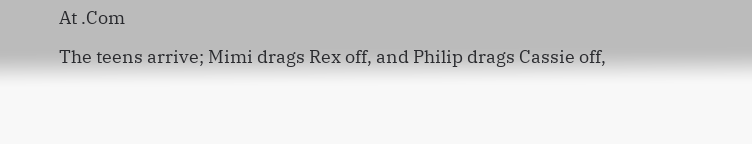At .Com

The teens arrive; Mimi drags Rex off, and Philip drags Cassie off,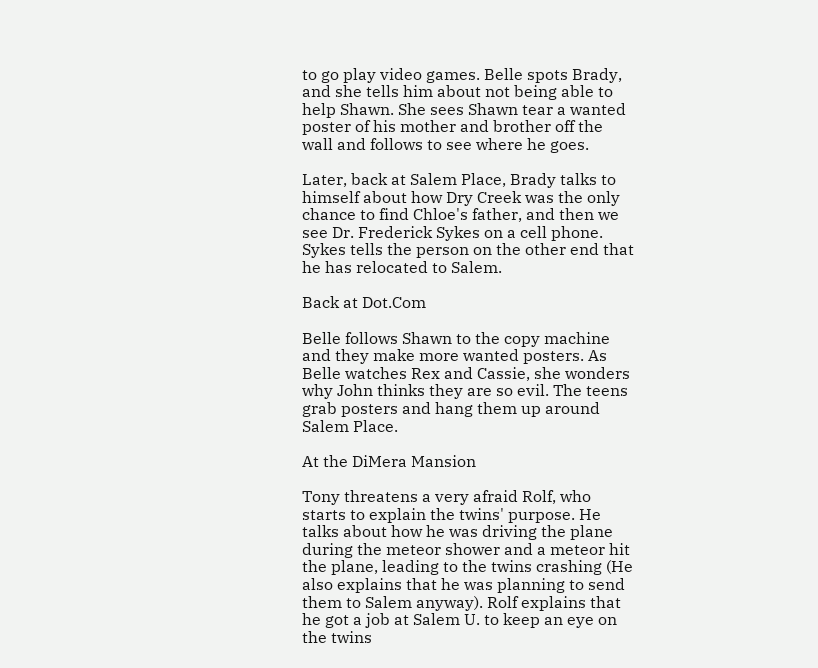to go play video games. Belle spots Brady, and she tells him about not being able to help Shawn. She sees Shawn tear a wanted poster of his mother and brother off the wall and follows to see where he goes.

Later, back at Salem Place, Brady talks to himself about how Dry Creek was the only chance to find Chloe's father, and then we see Dr. Frederick Sykes on a cell phone. Sykes tells the person on the other end that he has relocated to Salem.

Back at Dot.Com

Belle follows Shawn to the copy machine and they make more wanted posters. As Belle watches Rex and Cassie, she wonders why John thinks they are so evil. The teens grab posters and hang them up around Salem Place.

At the DiMera Mansion

Tony threatens a very afraid Rolf, who starts to explain the twins' purpose. He talks about how he was driving the plane during the meteor shower and a meteor hit the plane, leading to the twins crashing (He also explains that he was planning to send them to Salem anyway). Rolf explains that he got a job at Salem U. to keep an eye on the twins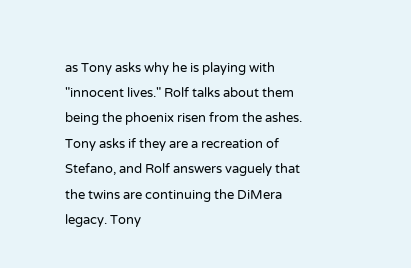as Tony asks why he is playing with "innocent lives." Rolf talks about them being the phoenix risen from the ashes. Tony asks if they are a recreation of Stefano, and Rolf answers vaguely that the twins are continuing the DiMera legacy. Tony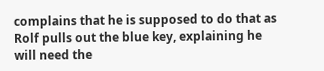complains that he is supposed to do that as Rolf pulls out the blue key, explaining he will need the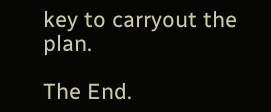key to carryout the plan.

The End.